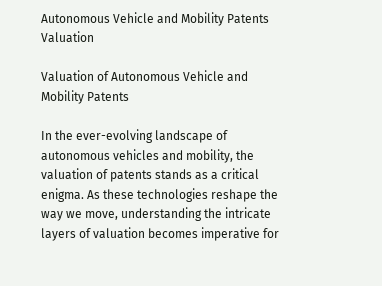Autonomous Vehicle and Mobility Patents Valuation

Valuation of Autonomous Vehicle and Mobility Patents

In the ever-evolving landscape of autonomous vehicles and mobility, the valuation of patents stands as a critical enigma. As these technologies reshape the way we move, understanding the intricate layers of valuation becomes imperative for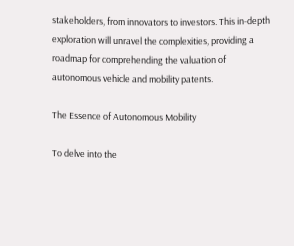stakeholders, from innovators to investors. This in-depth exploration will unravel the complexities, providing a roadmap for comprehending the valuation of autonomous vehicle and mobility patents.

The Essence of Autonomous Mobility

To delve into the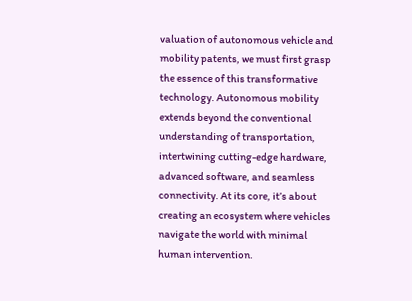valuation of autonomous vehicle and mobility patents, we must first grasp the essence of this transformative technology. Autonomous mobility extends beyond the conventional understanding of transportation, intertwining cutting-edge hardware, advanced software, and seamless connectivity. At its core, it’s about creating an ecosystem where vehicles navigate the world with minimal human intervention.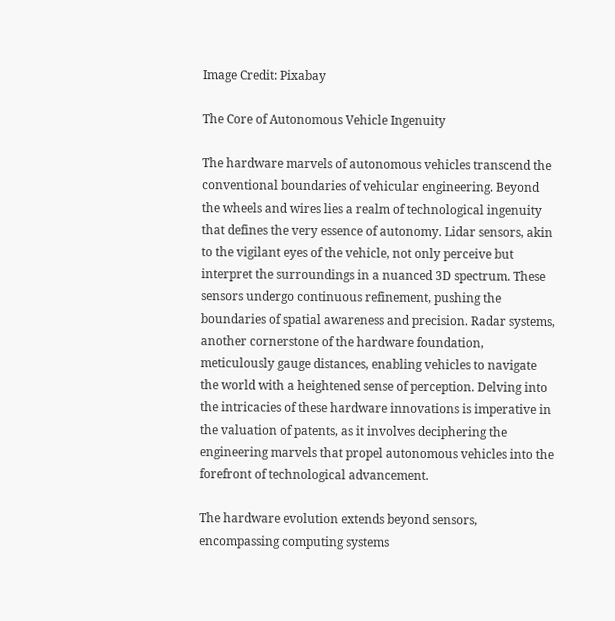Image Credit: Pixabay

The Core of Autonomous Vehicle Ingenuity

The hardware marvels of autonomous vehicles transcend the conventional boundaries of vehicular engineering. Beyond the wheels and wires lies a realm of technological ingenuity that defines the very essence of autonomy. Lidar sensors, akin to the vigilant eyes of the vehicle, not only perceive but interpret the surroundings in a nuanced 3D spectrum. These sensors undergo continuous refinement, pushing the boundaries of spatial awareness and precision. Radar systems, another cornerstone of the hardware foundation, meticulously gauge distances, enabling vehicles to navigate the world with a heightened sense of perception. Delving into the intricacies of these hardware innovations is imperative in the valuation of patents, as it involves deciphering the engineering marvels that propel autonomous vehicles into the forefront of technological advancement.

The hardware evolution extends beyond sensors, encompassing computing systems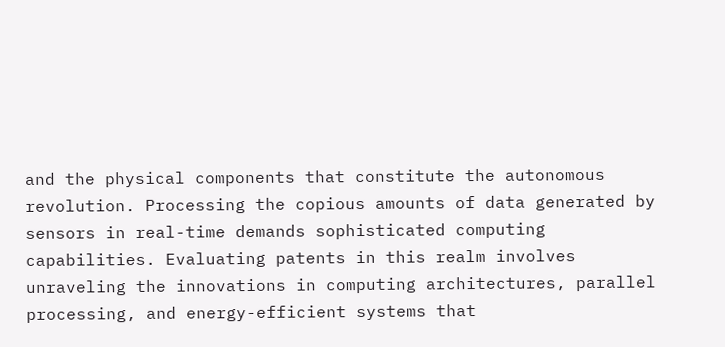and the physical components that constitute the autonomous revolution. Processing the copious amounts of data generated by sensors in real-time demands sophisticated computing capabilities. Evaluating patents in this realm involves unraveling the innovations in computing architectures, parallel processing, and energy-efficient systems that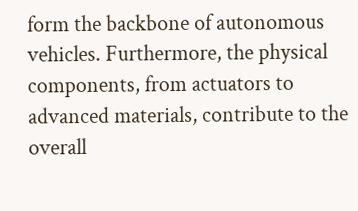form the backbone of autonomous vehicles. Furthermore, the physical components, from actuators to advanced materials, contribute to the overall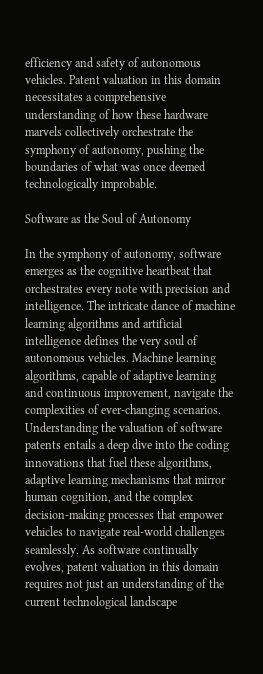efficiency and safety of autonomous vehicles. Patent valuation in this domain necessitates a comprehensive understanding of how these hardware marvels collectively orchestrate the symphony of autonomy, pushing the boundaries of what was once deemed technologically improbable.

Software as the Soul of Autonomy

In the symphony of autonomy, software emerges as the cognitive heartbeat that orchestrates every note with precision and intelligence. The intricate dance of machine learning algorithms and artificial intelligence defines the very soul of autonomous vehicles. Machine learning algorithms, capable of adaptive learning and continuous improvement, navigate the complexities of ever-changing scenarios. Understanding the valuation of software patents entails a deep dive into the coding innovations that fuel these algorithms, adaptive learning mechanisms that mirror human cognition, and the complex decision-making processes that empower vehicles to navigate real-world challenges seamlessly. As software continually evolves, patent valuation in this domain requires not just an understanding of the current technological landscape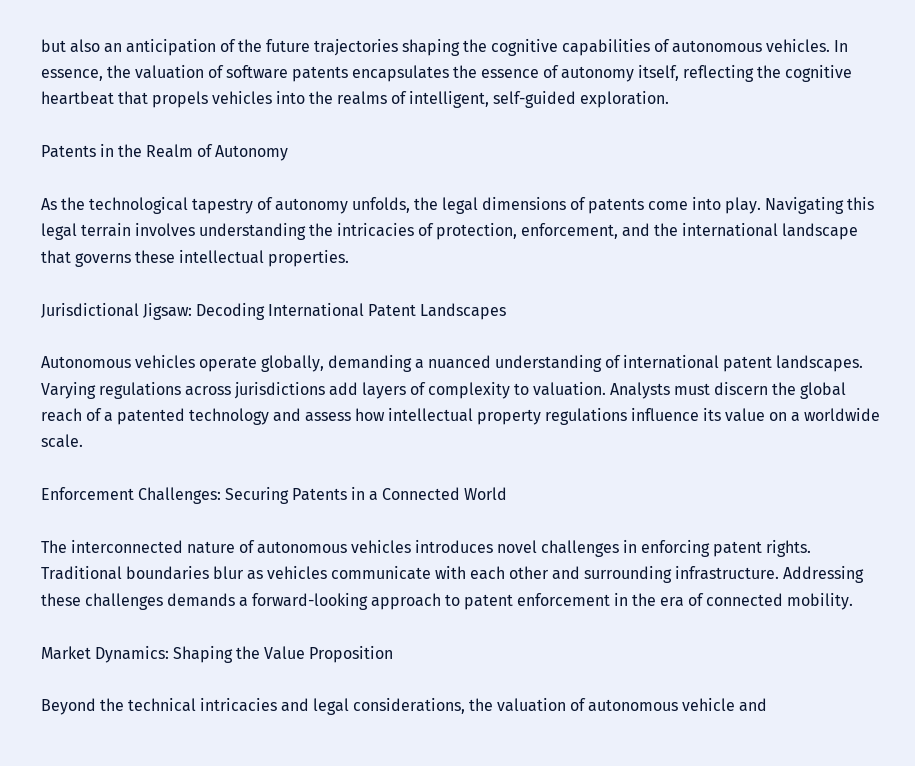but also an anticipation of the future trajectories shaping the cognitive capabilities of autonomous vehicles. In essence, the valuation of software patents encapsulates the essence of autonomy itself, reflecting the cognitive heartbeat that propels vehicles into the realms of intelligent, self-guided exploration.

Patents in the Realm of Autonomy

As the technological tapestry of autonomy unfolds, the legal dimensions of patents come into play. Navigating this legal terrain involves understanding the intricacies of protection, enforcement, and the international landscape that governs these intellectual properties.

Jurisdictional Jigsaw: Decoding International Patent Landscapes

Autonomous vehicles operate globally, demanding a nuanced understanding of international patent landscapes. Varying regulations across jurisdictions add layers of complexity to valuation. Analysts must discern the global reach of a patented technology and assess how intellectual property regulations influence its value on a worldwide scale.

Enforcement Challenges: Securing Patents in a Connected World

The interconnected nature of autonomous vehicles introduces novel challenges in enforcing patent rights. Traditional boundaries blur as vehicles communicate with each other and surrounding infrastructure. Addressing these challenges demands a forward-looking approach to patent enforcement in the era of connected mobility.

Market Dynamics: Shaping the Value Proposition

Beyond the technical intricacies and legal considerations, the valuation of autonomous vehicle and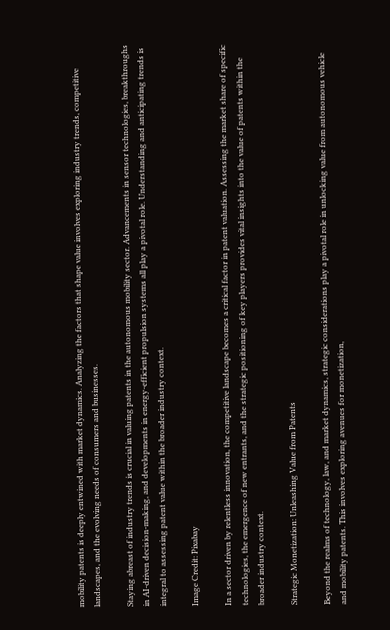mobility patents is deeply entwined with market dynamics. Analyzing the factors that shape value involves exploring industry trends, competitive landscapes, and the evolving needs of consumers and businesses.

Staying abreast of industry trends is crucial in valuing patents in the autonomous mobility sector. Advancements in sensor technologies, breakthroughs in AI-driven decision-making, and developments in energy-efficient propulsion systems all play a pivotal role. Understanding and anticipating trends is integral to assessing patent value within the broader industry context.

Image Credit: Pixabay

In a sector driven by relentless innovation, the competitive landscape becomes a critical factor in patent valuation. Assessing the market share of specific technologies, the emergence of new entrants, and the strategic positioning of key players provides vital insights into the value of patents within the broader industry context.

Strategic Monetization: Unleashing Value from Patents

Beyond the realms of technology, law, and market dynamics, strategic considerations play a pivotal role in unlocking value from autonomous vehicle and mobility patents. This involves exploring avenues for monetization,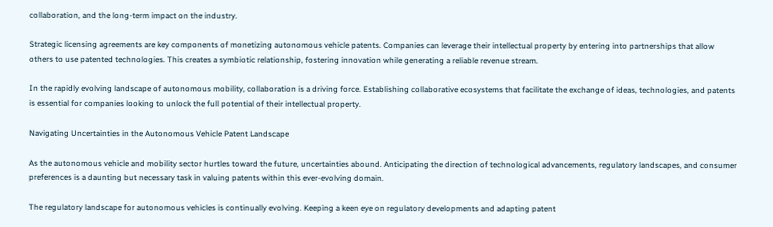collaboration, and the long-term impact on the industry.

Strategic licensing agreements are key components of monetizing autonomous vehicle patents. Companies can leverage their intellectual property by entering into partnerships that allow others to use patented technologies. This creates a symbiotic relationship, fostering innovation while generating a reliable revenue stream.

In the rapidly evolving landscape of autonomous mobility, collaboration is a driving force. Establishing collaborative ecosystems that facilitate the exchange of ideas, technologies, and patents is essential for companies looking to unlock the full potential of their intellectual property.

Navigating Uncertainties in the Autonomous Vehicle Patent Landscape

As the autonomous vehicle and mobility sector hurtles toward the future, uncertainties abound. Anticipating the direction of technological advancements, regulatory landscapes, and consumer preferences is a daunting but necessary task in valuing patents within this ever-evolving domain.

The regulatory landscape for autonomous vehicles is continually evolving. Keeping a keen eye on regulatory developments and adapting patent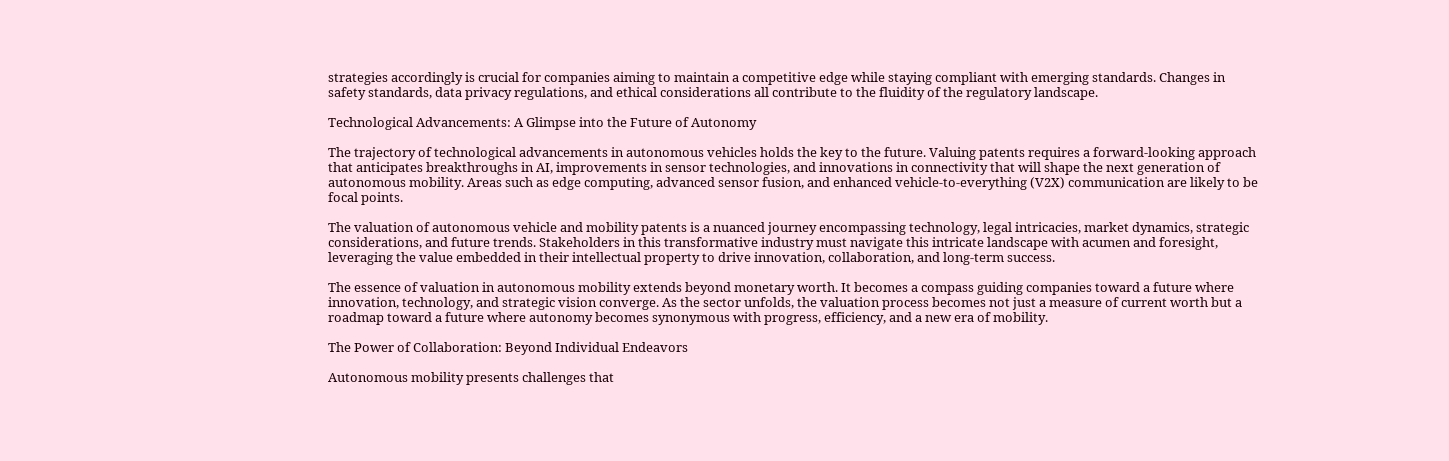strategies accordingly is crucial for companies aiming to maintain a competitive edge while staying compliant with emerging standards. Changes in safety standards, data privacy regulations, and ethical considerations all contribute to the fluidity of the regulatory landscape.

Technological Advancements: A Glimpse into the Future of Autonomy

The trajectory of technological advancements in autonomous vehicles holds the key to the future. Valuing patents requires a forward-looking approach that anticipates breakthroughs in AI, improvements in sensor technologies, and innovations in connectivity that will shape the next generation of autonomous mobility. Areas such as edge computing, advanced sensor fusion, and enhanced vehicle-to-everything (V2X) communication are likely to be focal points.

The valuation of autonomous vehicle and mobility patents is a nuanced journey encompassing technology, legal intricacies, market dynamics, strategic considerations, and future trends. Stakeholders in this transformative industry must navigate this intricate landscape with acumen and foresight, leveraging the value embedded in their intellectual property to drive innovation, collaboration, and long-term success.

The essence of valuation in autonomous mobility extends beyond monetary worth. It becomes a compass guiding companies toward a future where innovation, technology, and strategic vision converge. As the sector unfolds, the valuation process becomes not just a measure of current worth but a roadmap toward a future where autonomy becomes synonymous with progress, efficiency, and a new era of mobility.

The Power of Collaboration: Beyond Individual Endeavors

Autonomous mobility presents challenges that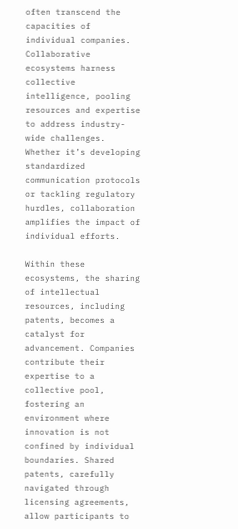often transcend the capacities of individual companies. Collaborative ecosystems harness collective intelligence, pooling resources and expertise to address industry-wide challenges. Whether it’s developing standardized communication protocols or tackling regulatory hurdles, collaboration amplifies the impact of individual efforts.

Within these ecosystems, the sharing of intellectual resources, including patents, becomes a catalyst for advancement. Companies contribute their expertise to a collective pool, fostering an environment where innovation is not confined by individual boundaries. Shared patents, carefully navigated through licensing agreements, allow participants to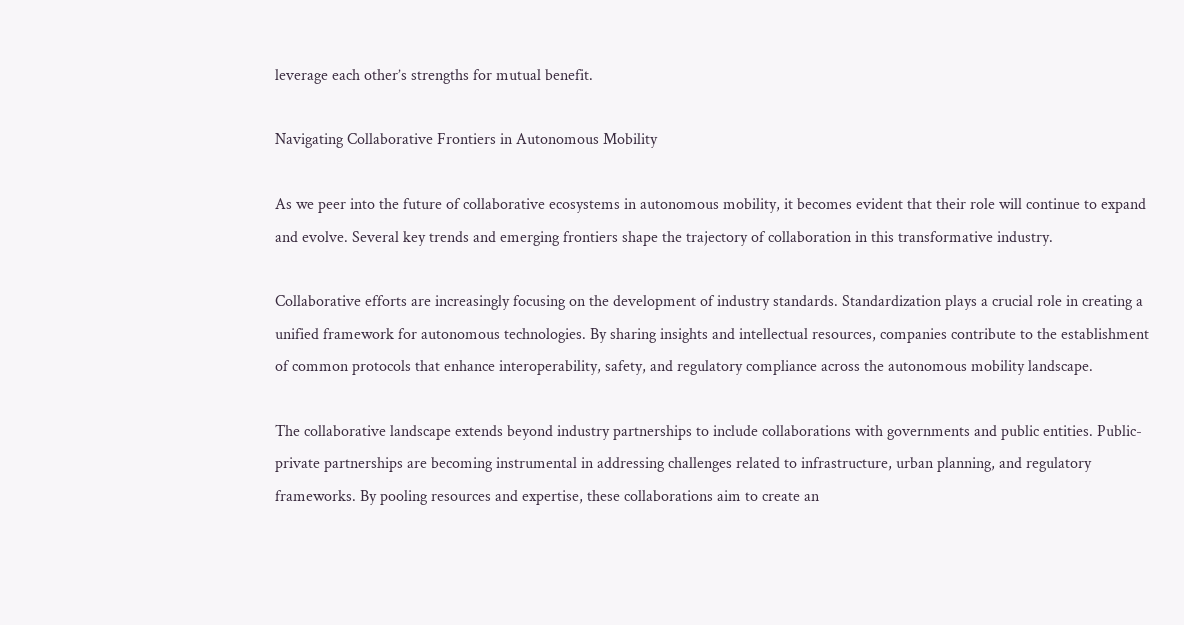leverage each other’s strengths for mutual benefit.

Navigating Collaborative Frontiers in Autonomous Mobility

As we peer into the future of collaborative ecosystems in autonomous mobility, it becomes evident that their role will continue to expand and evolve. Several key trends and emerging frontiers shape the trajectory of collaboration in this transformative industry.

Collaborative efforts are increasingly focusing on the development of industry standards. Standardization plays a crucial role in creating a unified framework for autonomous technologies. By sharing insights and intellectual resources, companies contribute to the establishment of common protocols that enhance interoperability, safety, and regulatory compliance across the autonomous mobility landscape.

The collaborative landscape extends beyond industry partnerships to include collaborations with governments and public entities. Public-private partnerships are becoming instrumental in addressing challenges related to infrastructure, urban planning, and regulatory frameworks. By pooling resources and expertise, these collaborations aim to create an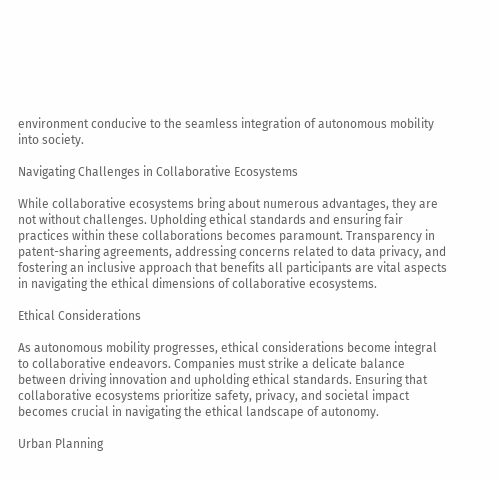environment conducive to the seamless integration of autonomous mobility into society.

Navigating Challenges in Collaborative Ecosystems

While collaborative ecosystems bring about numerous advantages, they are not without challenges. Upholding ethical standards and ensuring fair practices within these collaborations becomes paramount. Transparency in patent-sharing agreements, addressing concerns related to data privacy, and fostering an inclusive approach that benefits all participants are vital aspects in navigating the ethical dimensions of collaborative ecosystems.

Ethical Considerations

As autonomous mobility progresses, ethical considerations become integral to collaborative endeavors. Companies must strike a delicate balance between driving innovation and upholding ethical standards. Ensuring that collaborative ecosystems prioritize safety, privacy, and societal impact becomes crucial in navigating the ethical landscape of autonomy.

Urban Planning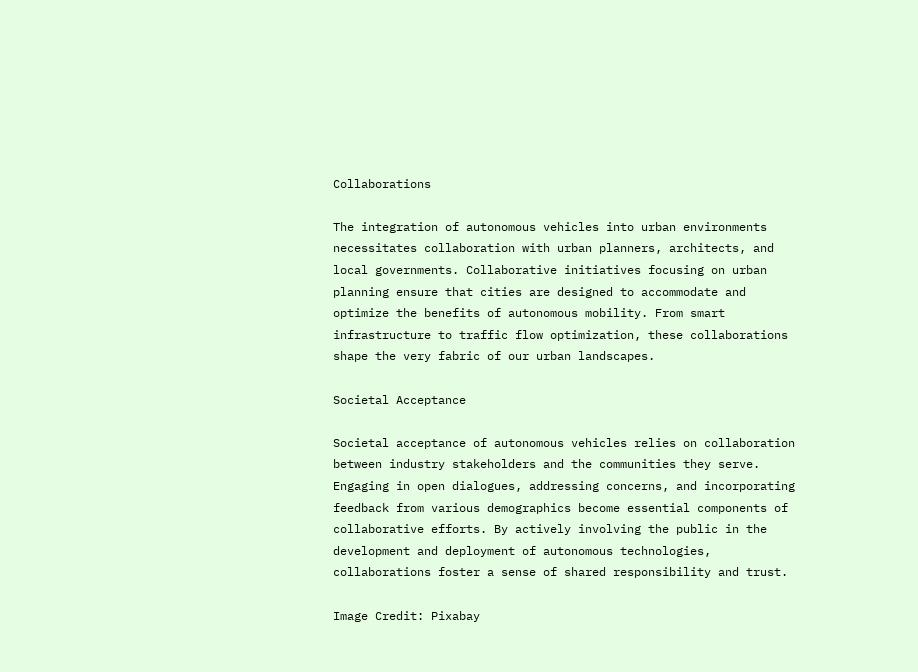Collaborations

The integration of autonomous vehicles into urban environments necessitates collaboration with urban planners, architects, and local governments. Collaborative initiatives focusing on urban planning ensure that cities are designed to accommodate and optimize the benefits of autonomous mobility. From smart infrastructure to traffic flow optimization, these collaborations shape the very fabric of our urban landscapes.

Societal Acceptance

Societal acceptance of autonomous vehicles relies on collaboration between industry stakeholders and the communities they serve. Engaging in open dialogues, addressing concerns, and incorporating feedback from various demographics become essential components of collaborative efforts. By actively involving the public in the development and deployment of autonomous technologies, collaborations foster a sense of shared responsibility and trust.

Image Credit: Pixabay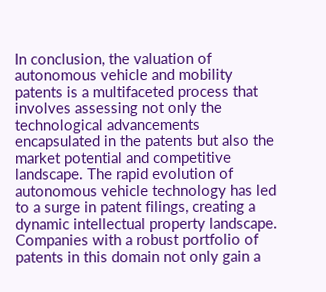In conclusion, the valuation of autonomous vehicle and mobility patents is a multifaceted process that involves assessing not only the technological advancements encapsulated in the patents but also the market potential and competitive landscape. The rapid evolution of autonomous vehicle technology has led to a surge in patent filings, creating a dynamic intellectual property landscape. Companies with a robust portfolio of patents in this domain not only gain a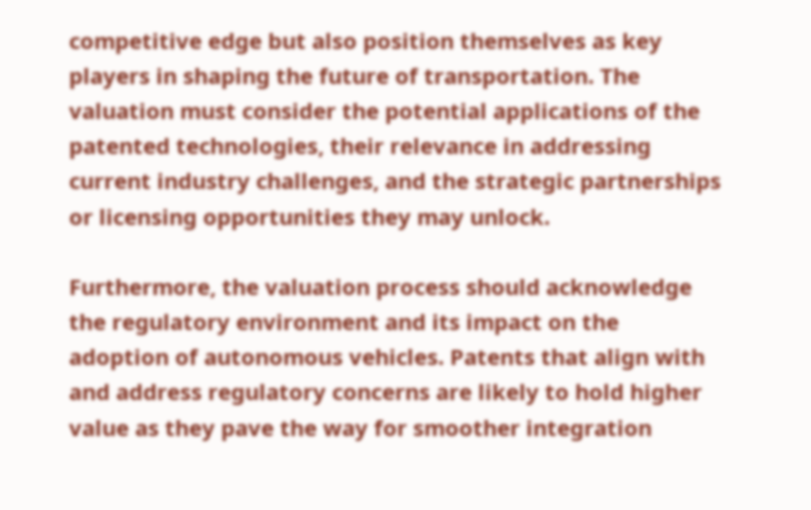competitive edge but also position themselves as key players in shaping the future of transportation. The valuation must consider the potential applications of the patented technologies, their relevance in addressing current industry challenges, and the strategic partnerships or licensing opportunities they may unlock.

Furthermore, the valuation process should acknowledge the regulatory environment and its impact on the adoption of autonomous vehicles. Patents that align with and address regulatory concerns are likely to hold higher value as they pave the way for smoother integration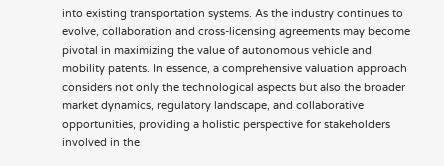into existing transportation systems. As the industry continues to evolve, collaboration and cross-licensing agreements may become pivotal in maximizing the value of autonomous vehicle and mobility patents. In essence, a comprehensive valuation approach considers not only the technological aspects but also the broader market dynamics, regulatory landscape, and collaborative opportunities, providing a holistic perspective for stakeholders involved in the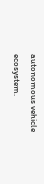autonomous vehicle ecosystem.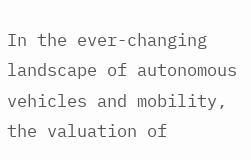In the ever-changing landscape of autonomous vehicles and mobility, the valuation of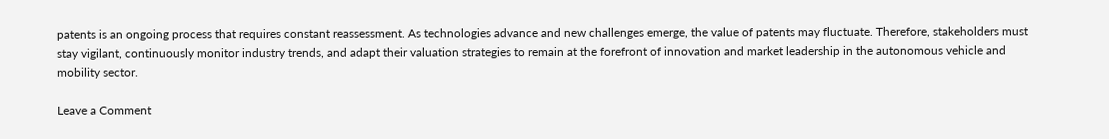patents is an ongoing process that requires constant reassessment. As technologies advance and new challenges emerge, the value of patents may fluctuate. Therefore, stakeholders must stay vigilant, continuously monitor industry trends, and adapt their valuation strategies to remain at the forefront of innovation and market leadership in the autonomous vehicle and mobility sector.

Leave a Comment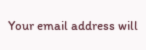Your email address will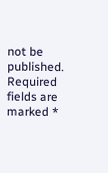not be published. Required fields are marked *